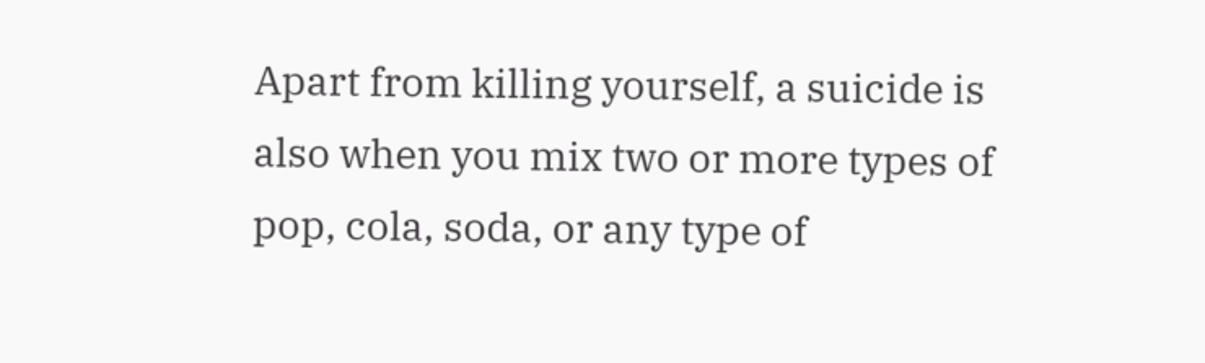Apart from killing yourself, a suicide is also when you mix two or more types of pop, cola, soda, or any type of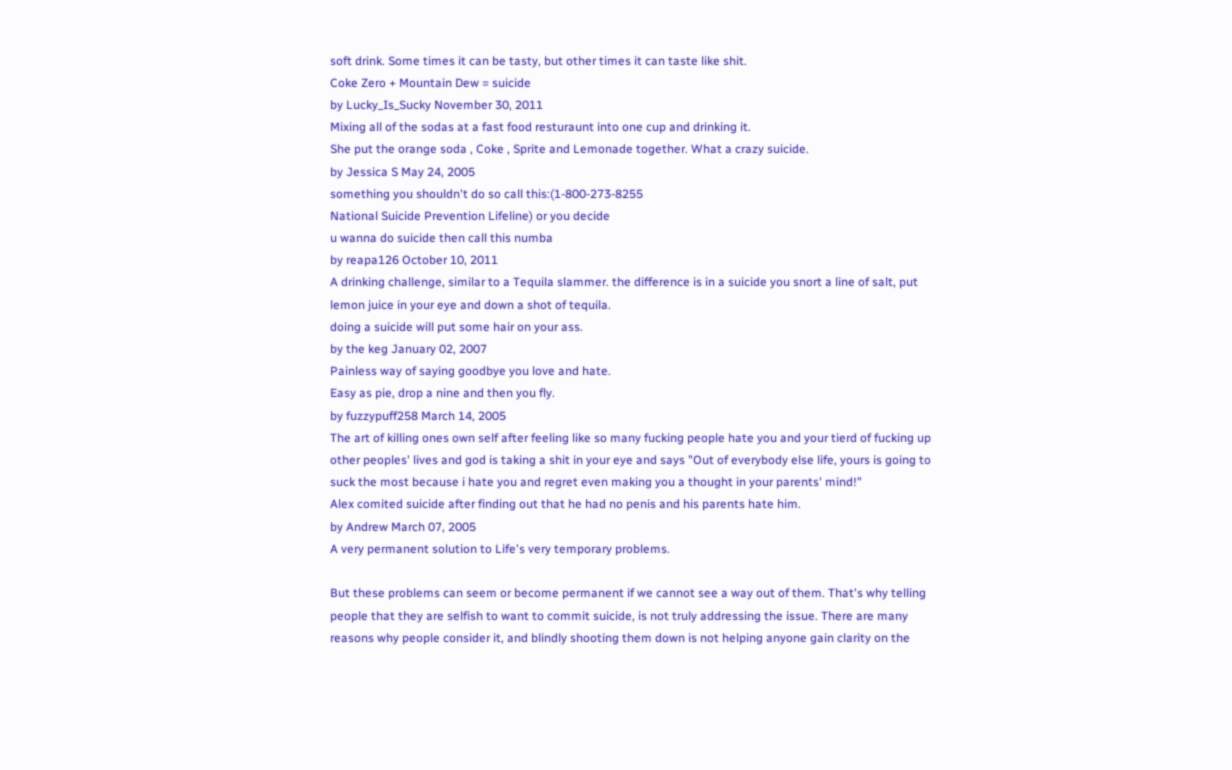soft drink. Some times it can be tasty, but other times it can taste like shit.
Coke Zero + Mountain Dew = suicide
by Lucky_Is_Sucky November 30, 2011
Mixing all of the sodas at a fast food resturaunt into one cup and drinking it.
She put the orange soda , Coke , Sprite and Lemonade together. What a crazy suicide.
by Jessica S May 24, 2005
something you shouldn't do so call this:(1-800-273-8255
National Suicide Prevention Lifeline) or you decide
u wanna do suicide then call this numba
by reapa126 October 10, 2011
A drinking challenge, similar to a Tequila slammer. the difference is in a suicide you snort a line of salt, put lemon juice in your eye and down a shot of tequila.
doing a suicide will put some hair on your ass.
by the keg January 02, 2007
Painless way of saying goodbye you love and hate.
Easy as pie, drop a nine and then you fly.
by fuzzypuff258 March 14, 2005
The art of killing ones own self after feeling like so many fucking people hate you and your tierd of fucking up other peoples' lives and god is taking a shit in your eye and says "Out of everybody else life, yours is going to suck the most because i hate you and regret even making you a thought in your parents' mind!"
Alex comited suicide after finding out that he had no penis and his parents hate him.
by Andrew March 07, 2005
A very permanent solution to Life's very temporary problems.

But these problems can seem or become permanent if we cannot see a way out of them. That's why telling people that they are selfish to want to commit suicide, is not truly addressing the issue. There are many reasons why people consider it, and blindly shooting them down is not helping anyone gain clarity on the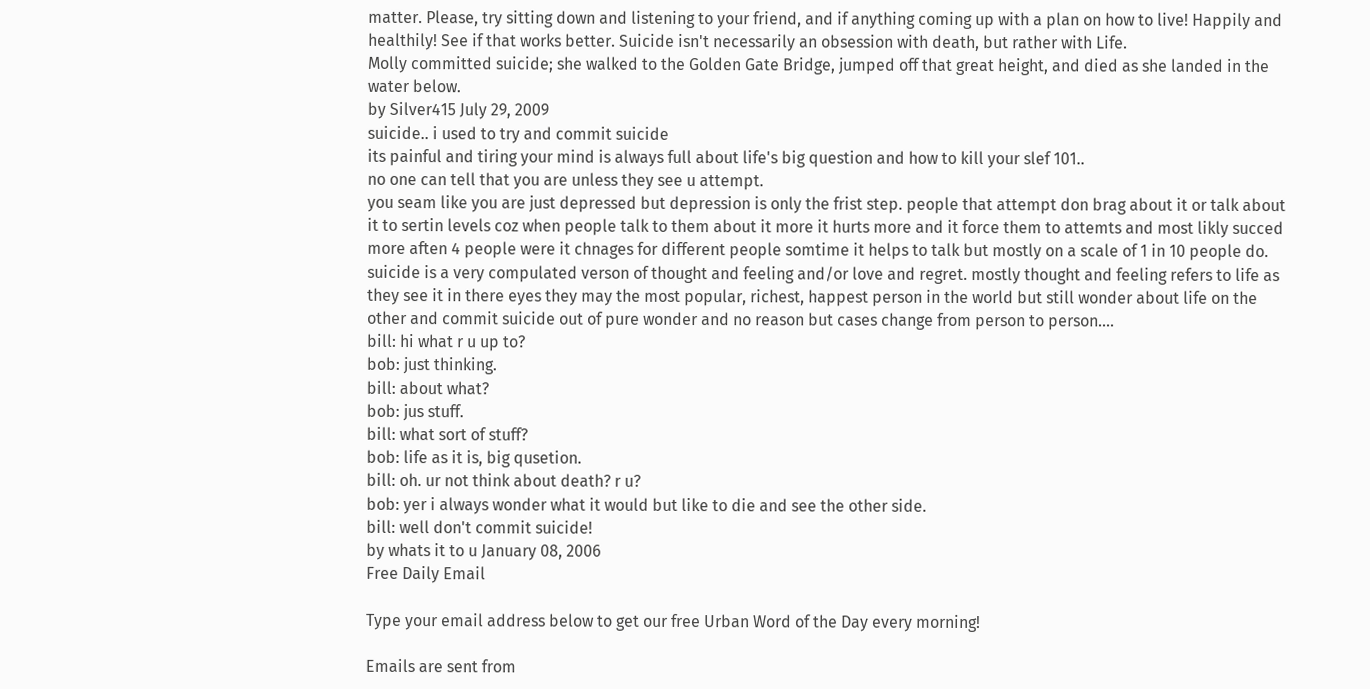matter. Please, try sitting down and listening to your friend, and if anything coming up with a plan on how to live! Happily and healthily! See if that works better. Suicide isn't necessarily an obsession with death, but rather with Life.
Molly committed suicide; she walked to the Golden Gate Bridge, jumped off that great height, and died as she landed in the water below.
by Silver415 July 29, 2009
suicide.. i used to try and commit suicide
its painful and tiring your mind is always full about life's big question and how to kill your slef 101..
no one can tell that you are unless they see u attempt.
you seam like you are just depressed but depression is only the frist step. people that attempt don brag about it or talk about it to sertin levels coz when people talk to them about it more it hurts more and it force them to attemts and most likly succed more aften 4 people were it chnages for different people somtime it helps to talk but mostly on a scale of 1 in 10 people do. suicide is a very compulated verson of thought and feeling and/or love and regret. mostly thought and feeling refers to life as they see it in there eyes they may the most popular, richest, happest person in the world but still wonder about life on the other and commit suicide out of pure wonder and no reason but cases change from person to person....
bill: hi what r u up to?
bob: just thinking.
bill: about what?
bob: jus stuff.
bill: what sort of stuff?
bob: life as it is, big qusetion.
bill: oh. ur not think about death? r u?
bob: yer i always wonder what it would but like to die and see the other side.
bill: well don't commit suicide!
by whats it to u January 08, 2006
Free Daily Email

Type your email address below to get our free Urban Word of the Day every morning!

Emails are sent from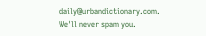daily@urbandictionary.com. We'll never spam you.